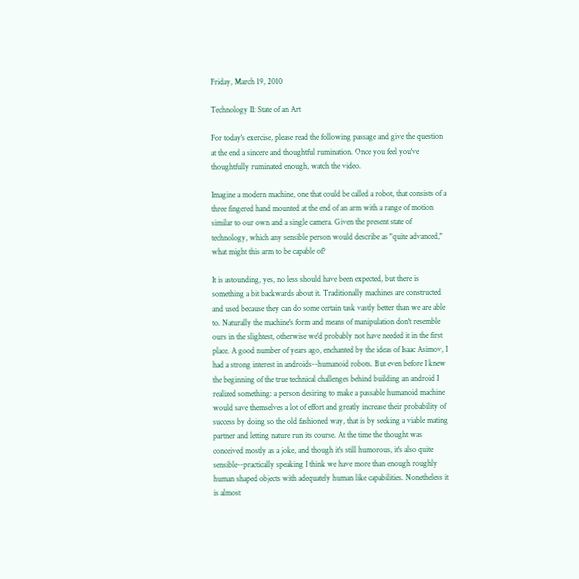Friday, March 19, 2010

Technology II: State of an Art

For today's exercise, please read the following passage and give the question at the end a sincere and thoughtful rumination. Once you feel you've thoughtfully ruminated enough, watch the video.

Imagine a modern machine, one that could be called a robot, that consists of a three fingered hand mounted at the end of an arm with a range of motion similar to our own and a single camera. Given the present state of technology, which any sensible person would describe as "quite advanced," what might this arm to be capable of?

It is astounding, yes, no less should have been expected, but there is something a bit backwards about it. Traditionally machines are constructed and used because they can do some certain task vastly better than we are able to. Naturally the machine's form and means of manipulation don't resemble ours in the slightest, otherwise we'd probably not have needed it in the first place. A good number of years ago, enchanted by the ideas of Isaac Asimov, I had a strong interest in androids--humanoid robots. But even before I knew the beginning of the true technical challenges behind building an android I realized something: a person desiring to make a passable humanoid machine would save themselves a lot of effort and greatly increase their probability of success by doing so the old fashioned way, that is by seeking a viable mating partner and letting nature run its course. At the time the thought was conceived mostly as a joke, and though it's still humorous, it's also quite sensible--practically speaking I think we have more than enough roughly human shaped objects with adequately human like capabilities. Nonetheless it is almost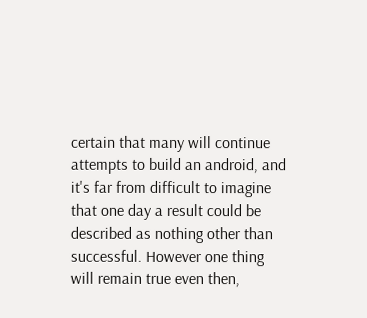certain that many will continue attempts to build an android, and it's far from difficult to imagine that one day a result could be described as nothing other than successful. However one thing will remain true even then,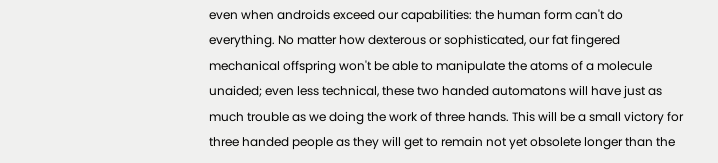even when androids exceed our capabilities: the human form can't do everything. No matter how dexterous or sophisticated, our fat fingered mechanical offspring won't be able to manipulate the atoms of a molecule unaided; even less technical, these two handed automatons will have just as much trouble as we doing the work of three hands. This will be a small victory for three handed people as they will get to remain not yet obsolete longer than the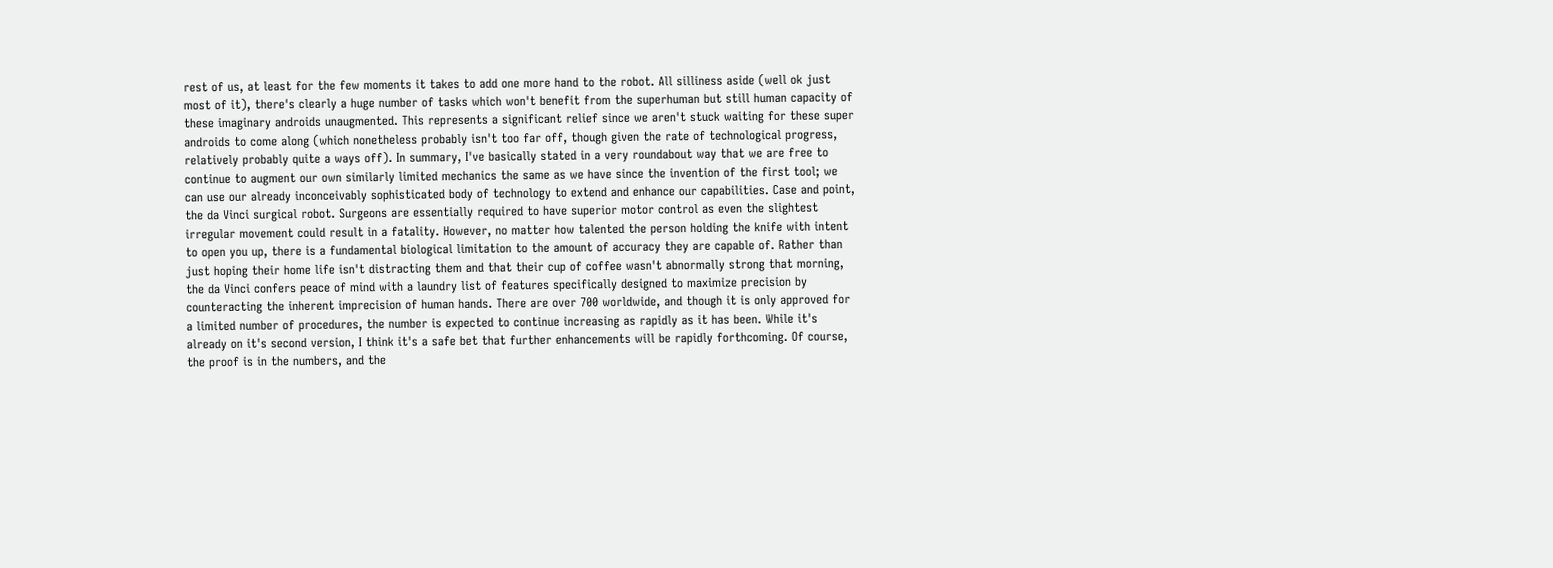rest of us, at least for the few moments it takes to add one more hand to the robot. All silliness aside (well ok just most of it), there's clearly a huge number of tasks which won't benefit from the superhuman but still human capacity of these imaginary androids unaugmented. This represents a significant relief since we aren't stuck waiting for these super androids to come along (which nonetheless probably isn't too far off, though given the rate of technological progress, relatively probably quite a ways off). In summary, I've basically stated in a very roundabout way that we are free to continue to augment our own similarly limited mechanics the same as we have since the invention of the first tool; we can use our already inconceivably sophisticated body of technology to extend and enhance our capabilities. Case and point, the da Vinci surgical robot. Surgeons are essentially required to have superior motor control as even the slightest irregular movement could result in a fatality. However, no matter how talented the person holding the knife with intent to open you up, there is a fundamental biological limitation to the amount of accuracy they are capable of. Rather than just hoping their home life isn't distracting them and that their cup of coffee wasn't abnormally strong that morning, the da Vinci confers peace of mind with a laundry list of features specifically designed to maximize precision by counteracting the inherent imprecision of human hands. There are over 700 worldwide, and though it is only approved for a limited number of procedures, the number is expected to continue increasing as rapidly as it has been. While it's already on it's second version, I think it's a safe bet that further enhancements will be rapidly forthcoming. Of course, the proof is in the numbers, and the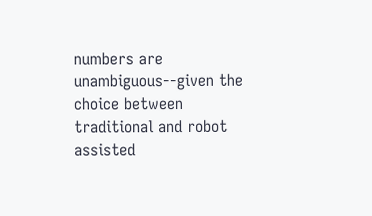numbers are unambiguous--given the choice between traditional and robot assisted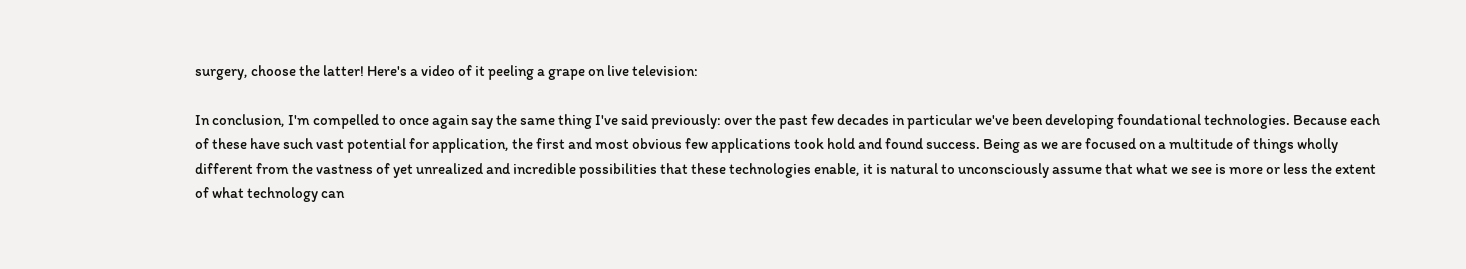surgery, choose the latter! Here's a video of it peeling a grape on live television:

In conclusion, I'm compelled to once again say the same thing I've said previously: over the past few decades in particular we've been developing foundational technologies. Because each of these have such vast potential for application, the first and most obvious few applications took hold and found success. Being as we are focused on a multitude of things wholly different from the vastness of yet unrealized and incredible possibilities that these technologies enable, it is natural to unconsciously assume that what we see is more or less the extent of what technology can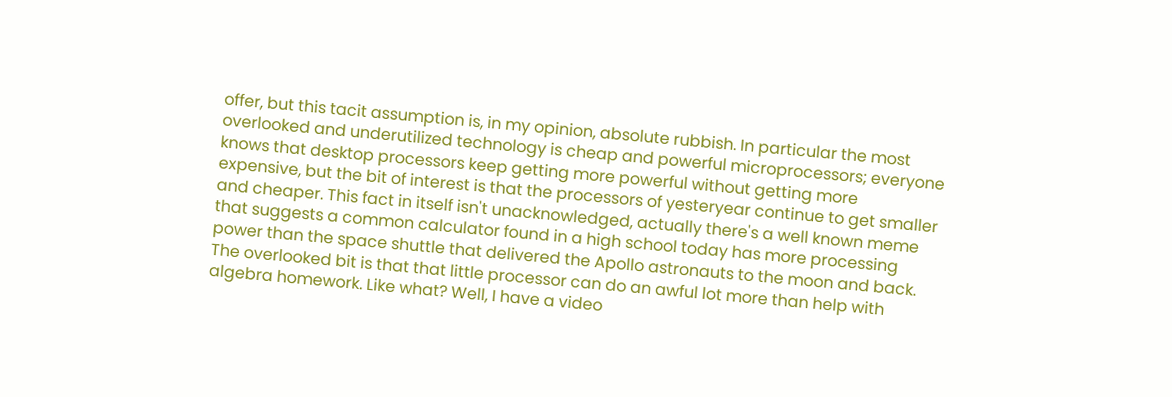offer, but this tacit assumption is, in my opinion, absolute rubbish. In particular the most overlooked and underutilized technology is cheap and powerful microprocessors; everyone knows that desktop processors keep getting more powerful without getting more expensive, but the bit of interest is that the processors of yesteryear continue to get smaller and cheaper. This fact in itself isn't unacknowledged, actually there's a well known meme that suggests a common calculator found in a high school today has more processing power than the space shuttle that delivered the Apollo astronauts to the moon and back. The overlooked bit is that that little processor can do an awful lot more than help with algebra homework. Like what? Well, I have a video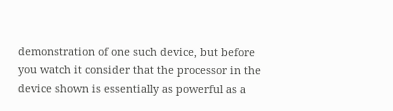demonstration of one such device, but before you watch it consider that the processor in the device shown is essentially as powerful as a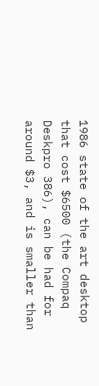1986 state of the art desktop that cost $6500 (the Compaq Deskpro 386), can be had for around $3, and is smaller than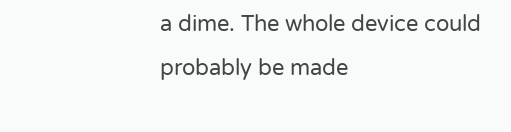a dime. The whole device could probably be made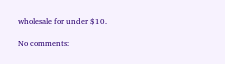wholesale for under $10.

No comments: